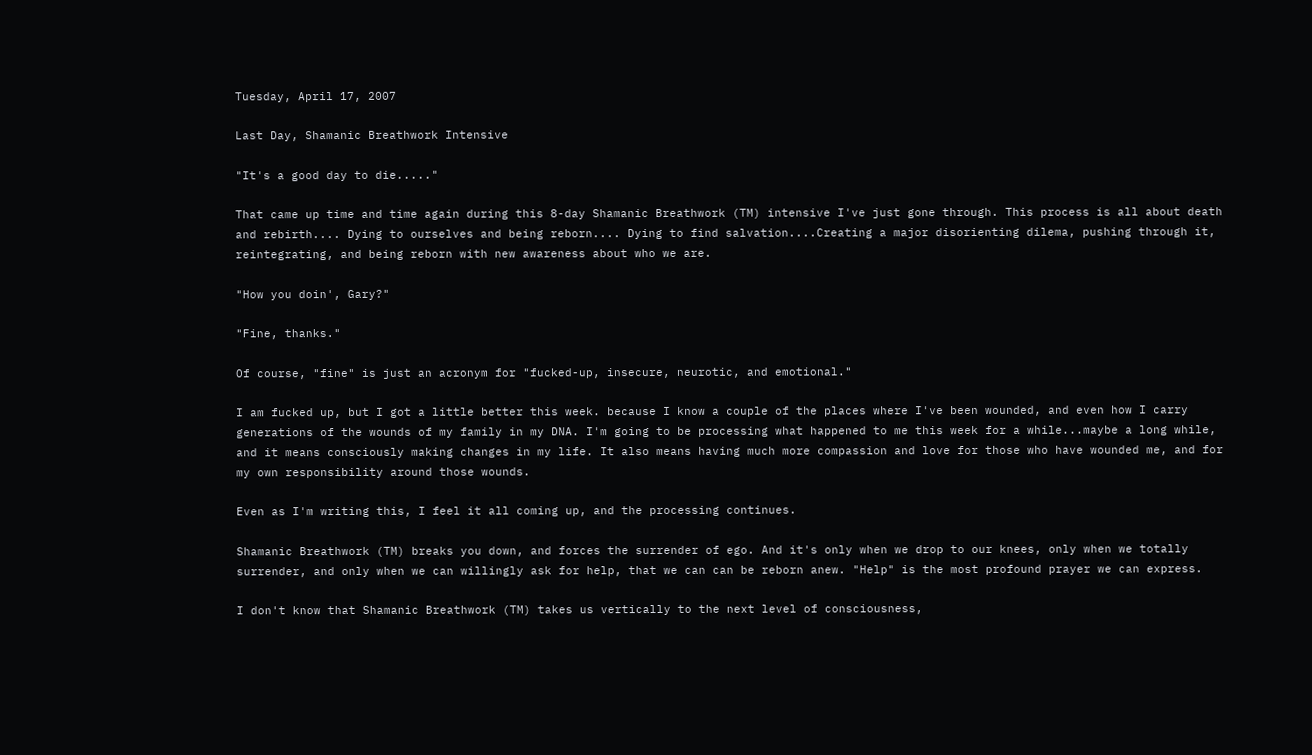Tuesday, April 17, 2007

Last Day, Shamanic Breathwork Intensive

"It's a good day to die....."

That came up time and time again during this 8-day Shamanic Breathwork (TM) intensive I've just gone through. This process is all about death and rebirth.... Dying to ourselves and being reborn.... Dying to find salvation....Creating a major disorienting dilema, pushing through it, reintegrating, and being reborn with new awareness about who we are.

"How you doin', Gary?"

"Fine, thanks."

Of course, "fine" is just an acronym for "fucked-up, insecure, neurotic, and emotional."

I am fucked up, but I got a little better this week. because I know a couple of the places where I've been wounded, and even how I carry generations of the wounds of my family in my DNA. I'm going to be processing what happened to me this week for a while...maybe a long while, and it means consciously making changes in my life. It also means having much more compassion and love for those who have wounded me, and for my own responsibility around those wounds.

Even as I'm writing this, I feel it all coming up, and the processing continues.

Shamanic Breathwork (TM) breaks you down, and forces the surrender of ego. And it's only when we drop to our knees, only when we totally surrender, and only when we can willingly ask for help, that we can can be reborn anew. "Help" is the most profound prayer we can express.

I don't know that Shamanic Breathwork (TM) takes us vertically to the next level of consciousness,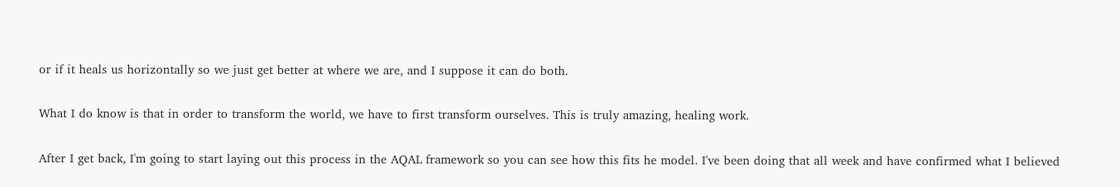or if it heals us horizontally so we just get better at where we are, and I suppose it can do both.

What I do know is that in order to transform the world, we have to first transform ourselves. This is truly amazing, healing work.

After I get back, I'm going to start laying out this process in the AQAL framework so you can see how this fits he model. I've been doing that all week and have confirmed what I believed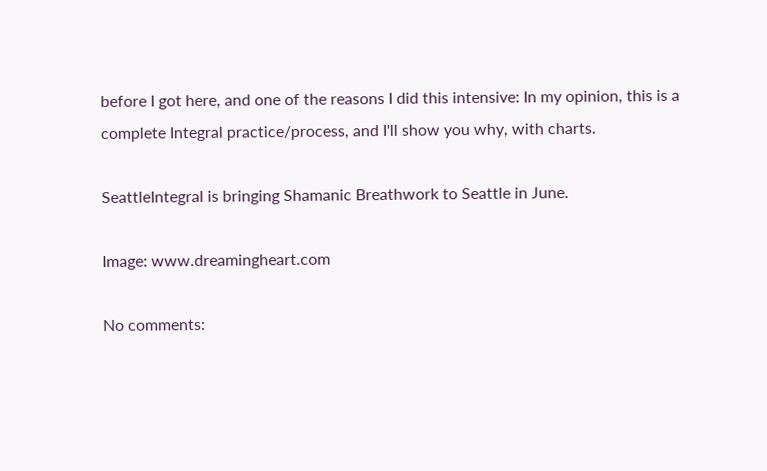before I got here, and one of the reasons I did this intensive: In my opinion, this is a complete Integral practice/process, and I'll show you why, with charts.

SeattleIntegral is bringing Shamanic Breathwork to Seattle in June.

Image: www.dreamingheart.com

No comments: